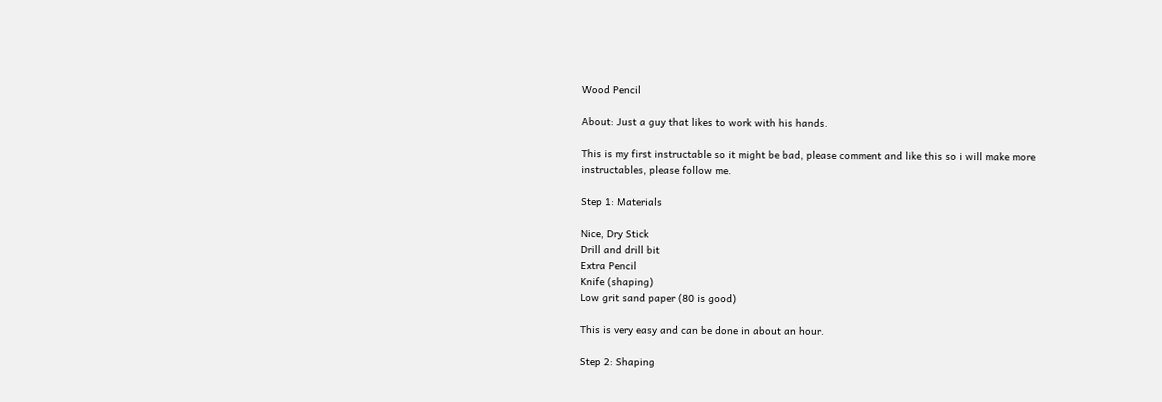Wood Pencil

About: Just a guy that likes to work with his hands.

This is my first instructable so it might be bad, please comment and like this so i will make more instructables, please follow me.

Step 1: Materials

Nice, Dry Stick
Drill and drill bit
Extra Pencil
Knife (shaping)
Low grit sand paper (80 is good)

This is very easy and can be done in about an hour.

Step 2: Shaping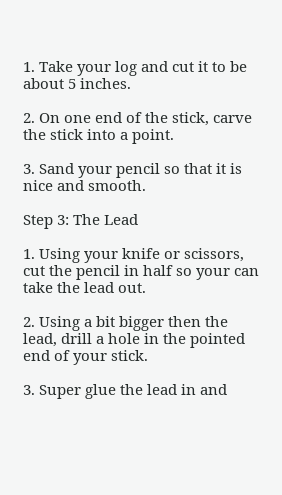1. Take your log and cut it to be about 5 inches.

2. On one end of the stick, carve the stick into a point.

3. Sand your pencil so that it is nice and smooth.

Step 3: The Lead

1. Using your knife or scissors, cut the pencil in half so your can take the lead out.

2. Using a bit bigger then the lead, drill a hole in the pointed end of your stick.

3. Super glue the lead in and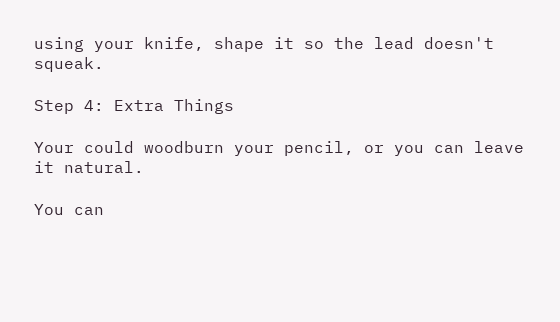using your knife, shape it so the lead doesn't squeak.

Step 4: Extra Things

Your could woodburn your pencil, or you can leave it natural.

You can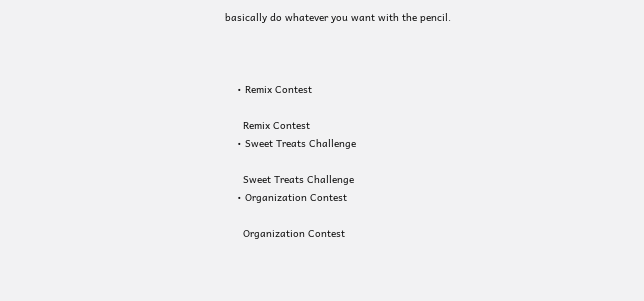basically do whatever you want with the pencil.



    • Remix Contest

      Remix Contest
    • Sweet Treats Challenge

      Sweet Treats Challenge
    • Organization Contest

      Organization Contest